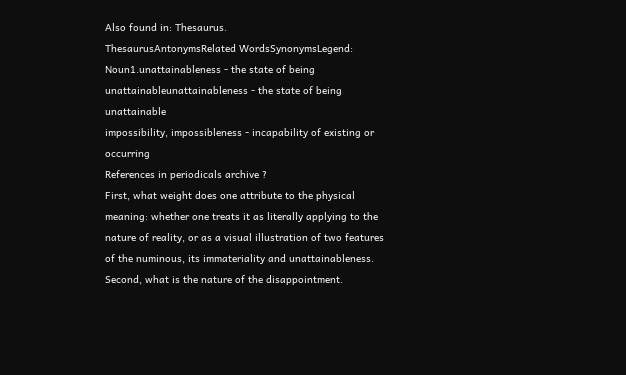Also found in: Thesaurus.
ThesaurusAntonymsRelated WordsSynonymsLegend:
Noun1.unattainableness - the state of being unattainableunattainableness - the state of being unattainable
impossibility, impossibleness - incapability of existing or occurring
References in periodicals archive ?
First, what weight does one attribute to the physical meaning: whether one treats it as literally applying to the nature of reality, or as a visual illustration of two features of the numinous, its immateriality and unattainableness. Second, what is the nature of the disappointment.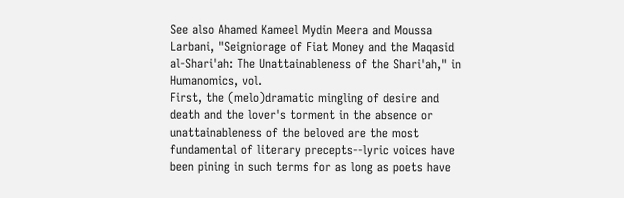See also Ahamed Kameel Mydin Meera and Moussa Larbani, "Seigniorage of Fiat Money and the Maqasid al-Shari'ah: The Unattainableness of the Shari'ah," in Humanomics, vol.
First, the (melo)dramatic mingling of desire and death and the lover's torment in the absence or unattainableness of the beloved are the most fundamental of literary precepts--lyric voices have been pining in such terms for as long as poets have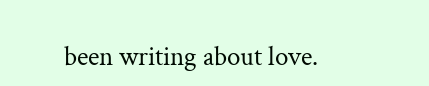been writing about love.